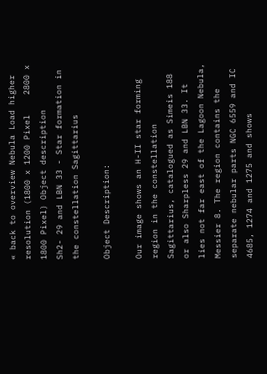« back to overview Nebula Load higher resolution (1800 x 1200 Pixel    2800 x 1800 Pixel) Object description
Sh2- 29 and LBN 33 - Star formation in the constellation Sagittarius

Object Description:

Our image shows an H-II star forming region in the constellation Sagittarius, catalogued as Simeis 188 or also Sharpless 29 and LBN 33. It lies not far east of the Lagoon Nebula, Messier 8. The region contains the separate nebular parts NGC 6559 and IC 4685, 1274 and 1275 and shows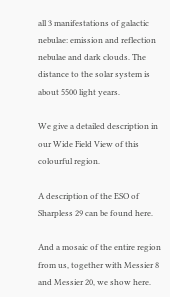all 3 manifestations of galactic nebulae: emission and reflection nebulae and dark clouds. The distance to the solar system is about 5500 light years.

We give a detailed description in our Wide Field View of this colourful region.

A description of the ESO of Sharpless 29 can be found here.

And a mosaic of the entire region from us, together with Messier 8 and Messier 20, we show here.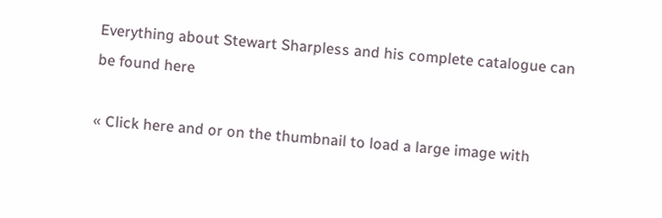Everything about Stewart Sharpless and his complete catalogue can be found here

« Click here and or on the thumbnail to load a large image with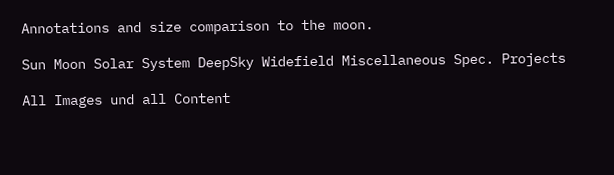Annotations and size comparison to the moon.

Sun Moon Solar System DeepSky Widefield Miscellaneous Spec. Projects

All Images und all Content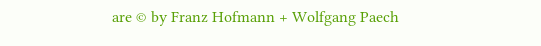are © by Franz Hofmann + Wolfgang Paech